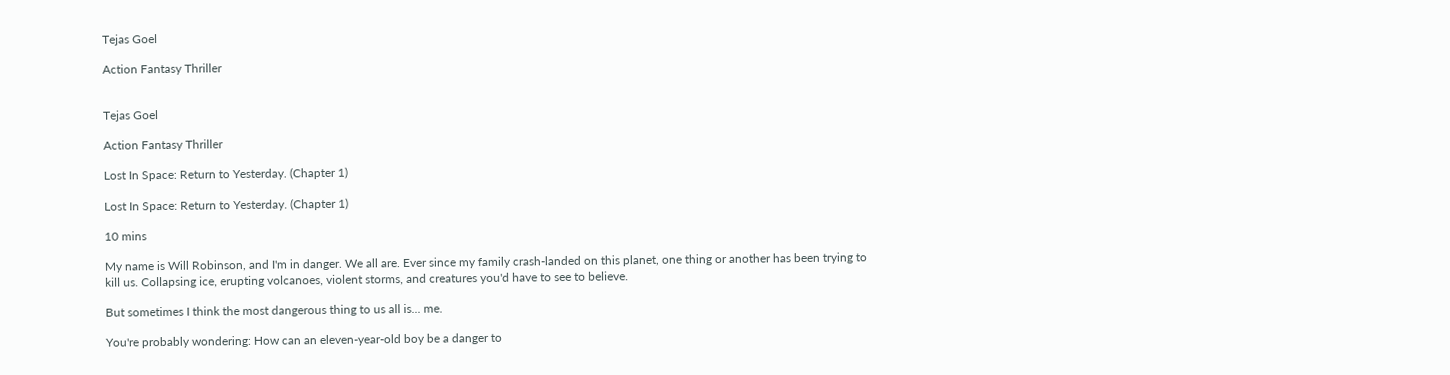Tejas Goel

Action Fantasy Thriller


Tejas Goel

Action Fantasy Thriller

Lost In Space: Return to Yesterday. (Chapter 1)

Lost In Space: Return to Yesterday. (Chapter 1)

10 mins

My name is Will Robinson, and I'm in danger. We all are. Ever since my family crash-landed on this planet, one thing or another has been trying to kill us. Collapsing ice, erupting volcanoes, violent storms, and creatures you'd have to see to believe.

But sometimes I think the most dangerous thing to us all is... me.

You're probably wondering: How can an eleven-year-old boy be a danger to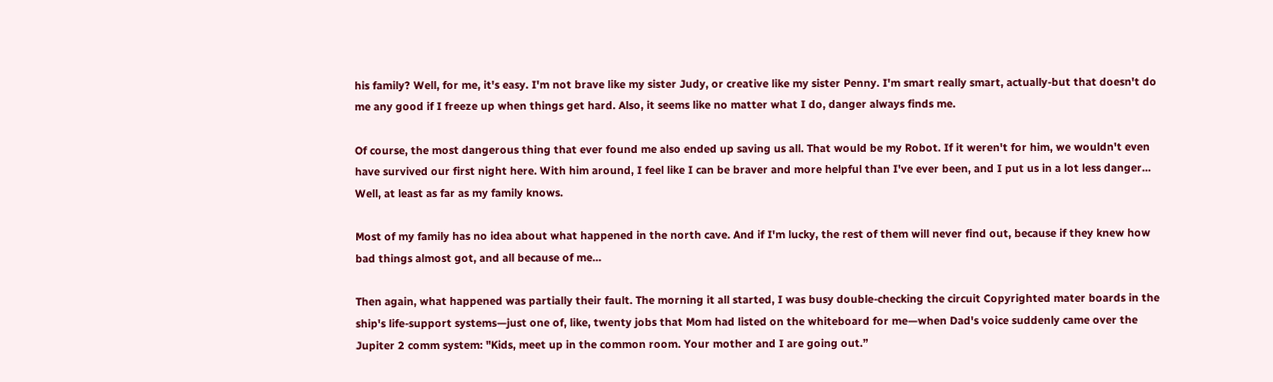his family? Well, for me, it's easy. I'm not brave like my sister Judy, or creative like my sister Penny. I'm smart really smart, actually-but that doesn't do me any good if I freeze up when things get hard. Also, it seems like no matter what I do, danger always finds me.

Of course, the most dangerous thing that ever found me also ended up saving us all. That would be my Robot. If it weren't for him, we wouldn't even have survived our first night here. With him around, I feel like I can be braver and more helpful than I've ever been, and I put us in a lot less danger... Well, at least as far as my family knows.

Most of my family has no idea about what happened in the north cave. And if I'm lucky, the rest of them will never find out, because if they knew how bad things almost got, and all because of me...

Then again, what happened was partially their fault. The morning it all started, I was busy double-checking the circuit Copyrighted mater boards in the ship's life-support systems—just one of, like, twenty jobs that Mom had listed on the whiteboard for me—when Dad's voice suddenly came over the Jupiter 2 comm system: "Kids, meet up in the common room. Your mother and I are going out.”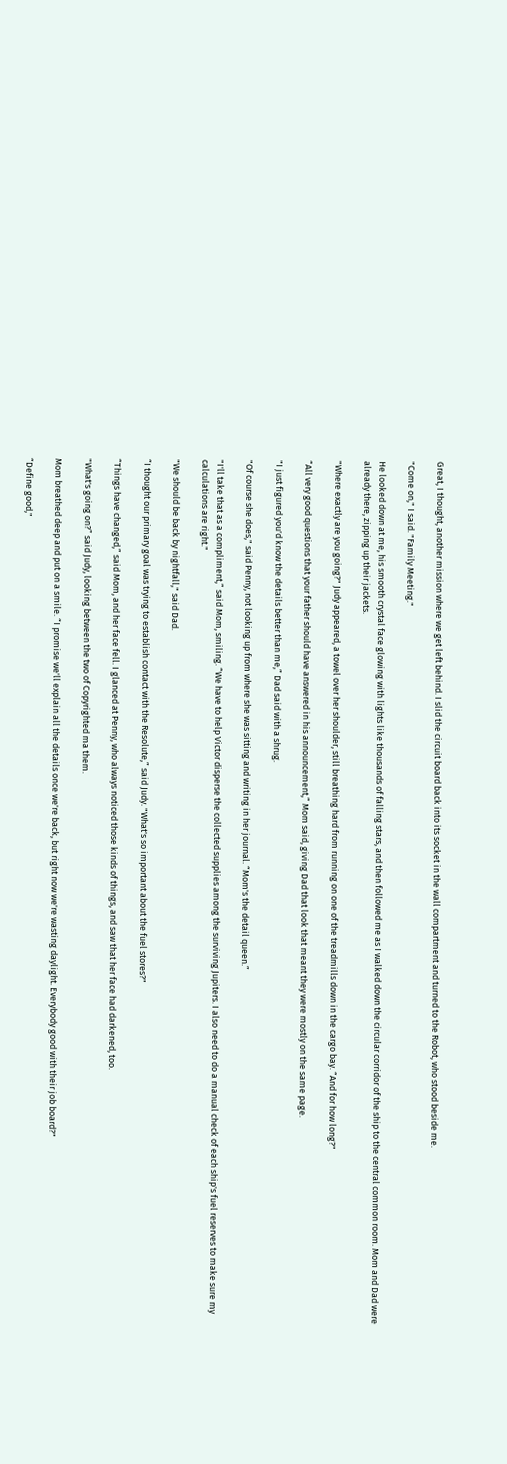Great, I thought, another mission where we get left behind. I slid the circuit board back into its socket in the wall compartment and turned to the Robot, who stood beside me.

"Come on," I said. "Family Meeting."

He looked down at me, his smooth crystal face glowing with lights like thousands of falling stars, and then followed me as I walked down the circular corridor of the ship to the central common room. Mom and Dad were already there, zipping up their jackets.

"Where exactly are you going?" Judy appeared, a towel over her shoulder, still breathing hard from running on one of the treadmills down in the cargo bay. “And for how long?"

“All very good questions that your father should have answered in his announcement,” Mom said, giving Dad that look that meant they were mostly on the same page.

"I just figured you'd know the details better than me,” Dad said with a shrug.

"Of course she does," said Penny, not looking up from where she was sitting and writing in her journal. “Mom's the detail queen.”

"I'll take that as a compliment,” said Mom, smiling. “We have to help Victor disperse the collected supplies among the surviving Jupiters. I also need to do a manual check of each ship's fuel reserves to make sure my calculations are right."

"We should be back by nightfall," said Dad.

“I thought our primary goal was trying to establish contact with the Resolute,” said Judy. "What's so important about the fuel stores?"

“Things have changed,” said Mom, and her face fell. I glanced at Penny, who always noticed those kinds of things, and saw that her face had darkened, too.

"What's going on?” said Judy, looking between the two of Copyrighted ma them.

Mom breathed deep and put on a smile. “I promise we'll explain all the details once we're back, but right now we're wasting daylight. Everybody good with their job board?"

“Define good,"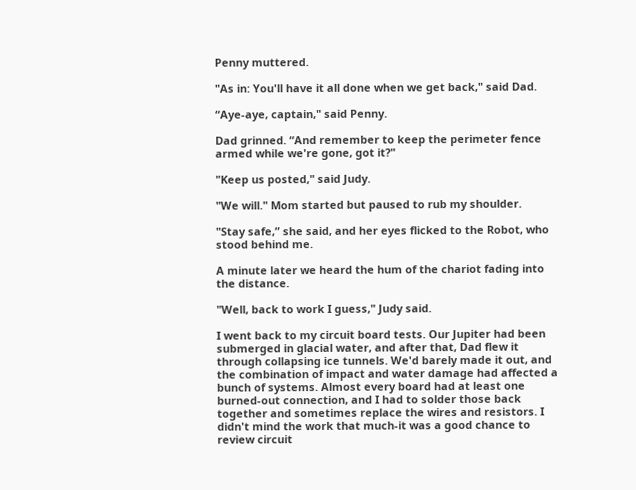Penny muttered.

"As in: You'll have it all done when we get back," said Dad.

“Aye-aye, captain," said Penny.

Dad grinned. “And remember to keep the perimeter fence armed while we're gone, got it?"

"Keep us posted," said Judy.

"We will." Mom started but paused to rub my shoulder.

"Stay safe,” she said, and her eyes flicked to the Robot, who stood behind me.

A minute later we heard the hum of the chariot fading into the distance.

"Well, back to work I guess," Judy said.

I went back to my circuit board tests. Our Jupiter had been submerged in glacial water, and after that, Dad flew it through collapsing ice tunnels. We'd barely made it out, and the combination of impact and water damage had affected a bunch of systems. Almost every board had at least one burned-out connection, and I had to solder those back together and sometimes replace the wires and resistors. I didn't mind the work that much-it was a good chance to review circuit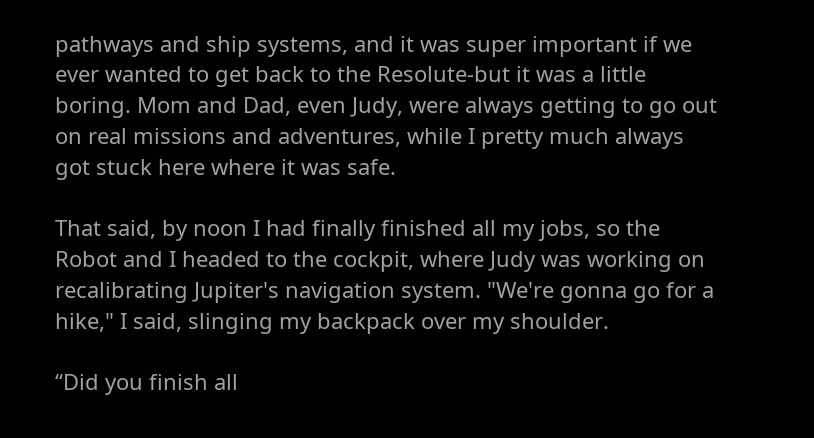pathways and ship systems, and it was super important if we ever wanted to get back to the Resolute-but it was a little boring. Mom and Dad, even Judy, were always getting to go out on real missions and adventures, while I pretty much always got stuck here where it was safe.

That said, by noon I had finally finished all my jobs, so the Robot and I headed to the cockpit, where Judy was working on recalibrating Jupiter's navigation system. "We're gonna go for a hike," I said, slinging my backpack over my shoulder.

“Did you finish all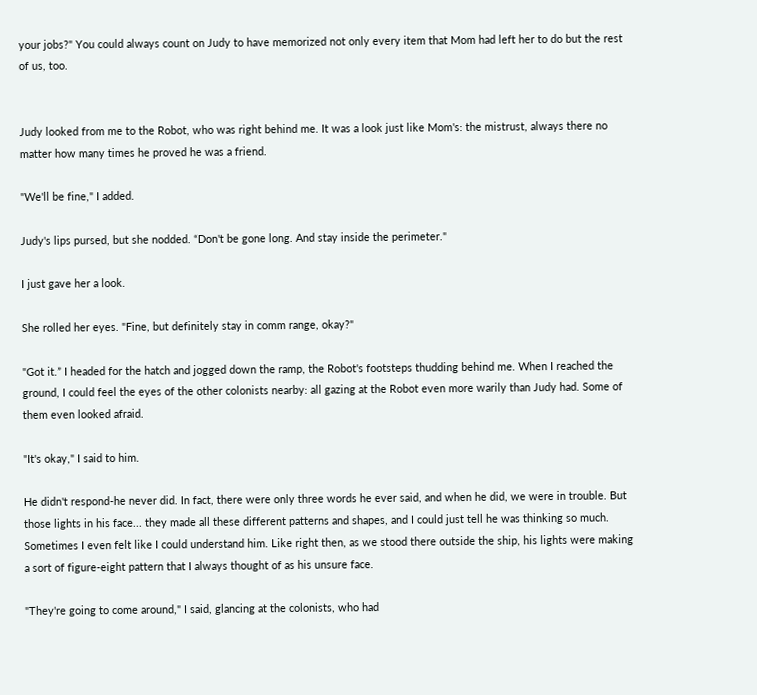your jobs?" You could always count on Judy to have memorized not only every item that Mom had left her to do but the rest of us, too.


Judy looked from me to the Robot, who was right behind me. It was a look just like Mom's: the mistrust, always there no matter how many times he proved he was a friend.

"We'll be fine," I added.

Judy's lips pursed, but she nodded. “Don't be gone long. And stay inside the perimeter."

I just gave her a look.

She rolled her eyes. "Fine, but definitely stay in comm range, okay?"

"Got it.” I headed for the hatch and jogged down the ramp, the Robot's footsteps thudding behind me. When I reached the ground, I could feel the eyes of the other colonists nearby: all gazing at the Robot even more warily than Judy had. Some of them even looked afraid.

"It's okay," I said to him.

He didn't respond-he never did. In fact, there were only three words he ever said, and when he did, we were in trouble. But those lights in his face... they made all these different patterns and shapes, and I could just tell he was thinking so much. Sometimes I even felt like I could understand him. Like right then, as we stood there outside the ship, his lights were making a sort of figure-eight pattern that I always thought of as his unsure face.

"They're going to come around," I said, glancing at the colonists, who had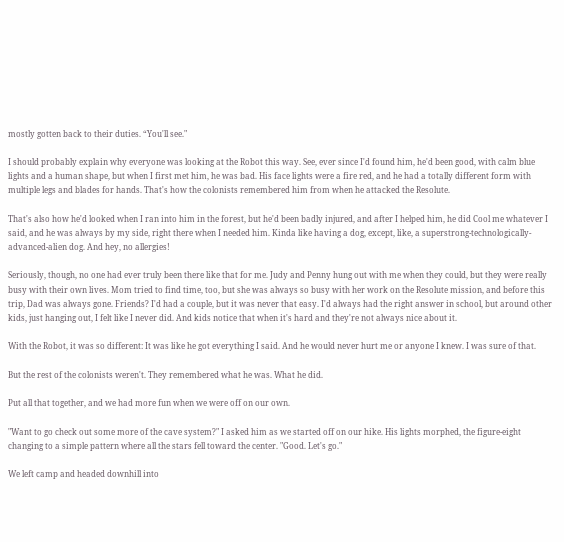mostly gotten back to their duties. “You'll see."

I should probably explain why everyone was looking at the Robot this way. See, ever since I'd found him, he'd been good, with calm blue lights and a human shape, but when I first met him, he was bad. His face lights were a fire red, and he had a totally different form with multiple legs and blades for hands. That's how the colonists remembered him from when he attacked the Resolute.

That's also how he'd looked when I ran into him in the forest, but he'd been badly injured, and after I helped him, he did Cool me whatever I said, and he was always by my side, right there when I needed him. Kinda like having a dog, except, like, a superstrong-technologically-advanced-alien dog. And hey, no allergies!

Seriously, though, no one had ever truly been there like that for me. Judy and Penny hung out with me when they could, but they were really busy with their own lives. Mom tried to find time, too, but she was always so busy with her work on the Resolute mission, and before this trip, Dad was always gone. Friends? I'd had a couple, but it was never that easy. I'd always had the right answer in school, but around other kids, just hanging out, I felt like I never did. And kids notice that when it's hard and they're not always nice about it.

With the Robot, it was so different: It was like he got everything I said. And he would never hurt me or anyone I knew. I was sure of that.

But the rest of the colonists weren't. They remembered what he was. What he did.

Put all that together, and we had more fun when we were off on our own.

"Want to go check out some more of the cave system?" I asked him as we started off on our hike. His lights morphed, the figure-eight changing to a simple pattern where all the stars fell toward the center. "Good. Let's go."

We left camp and headed downhill into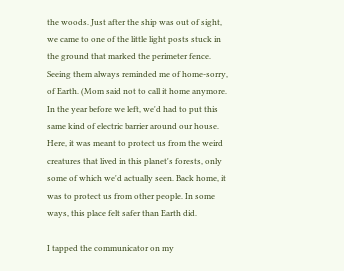the woods. Just after the ship was out of sight, we came to one of the little light posts stuck in the ground that marked the perimeter fence. Seeing them always reminded me of home-sorry, of Earth. (Mom said not to call it home anymore. In the year before we left, we'd had to put this same kind of electric barrier around our house. Here, it was meant to protect us from the weird creatures that lived in this planet's forests, only some of which we'd actually seen. Back home, it was to protect us from other people. In some ways, this place felt safer than Earth did.

I tapped the communicator on my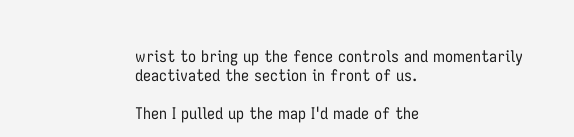wrist to bring up the fence controls and momentarily deactivated the section in front of us.

Then I pulled up the map I'd made of the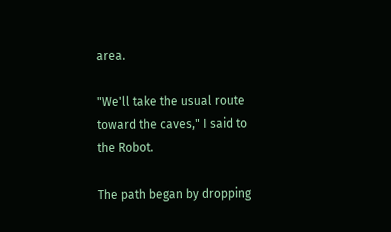area.

"We'll take the usual route toward the caves," I said to the Robot.

The path began by dropping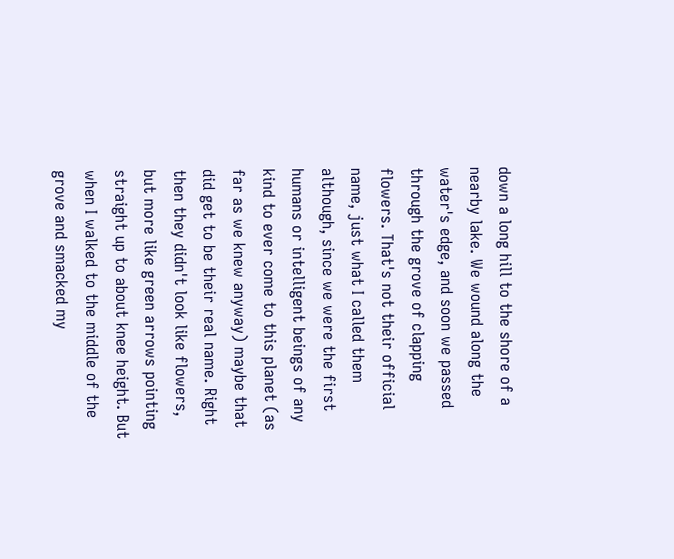down a long hill to the shore of a nearby lake. We wound along the water's edge, and soon we passed through the grove of clapping flowers. That's not their official name, just what I called them although, since we were the first humans or intelligent beings of any kind to ever come to this planet (as far as we knew anyway) maybe that did get to be their real name. Right then they didn't look like flowers, but more like green arrows pointing straight up to about knee height. But when I walked to the middle of the grove and smacked my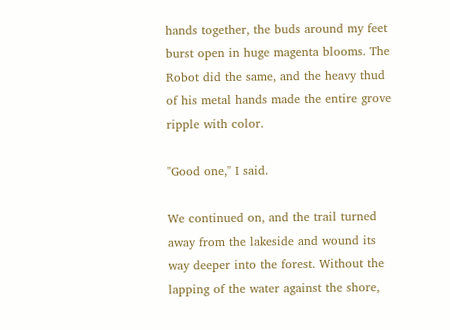hands together, the buds around my feet burst open in huge magenta blooms. The Robot did the same, and the heavy thud of his metal hands made the entire grove ripple with color.

"Good one," I said.

We continued on, and the trail turned away from the lakeside and wound its way deeper into the forest. Without the lapping of the water against the shore,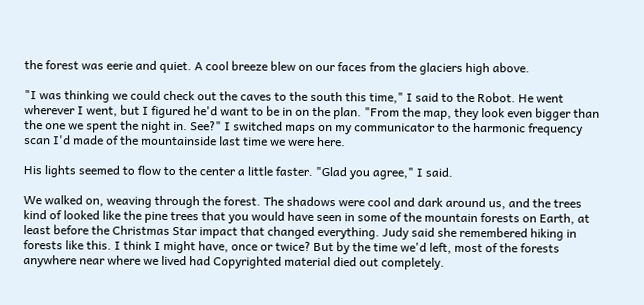the forest was eerie and quiet. A cool breeze blew on our faces from the glaciers high above.

"I was thinking we could check out the caves to the south this time," I said to the Robot. He went wherever I went, but I figured he'd want to be in on the plan. "From the map, they look even bigger than the one we spent the night in. See?" I switched maps on my communicator to the harmonic frequency scan I'd made of the mountainside last time we were here.

His lights seemed to flow to the center a little faster. "Glad you agree," I said.

We walked on, weaving through the forest. The shadows were cool and dark around us, and the trees kind of looked like the pine trees that you would have seen in some of the mountain forests on Earth, at least before the Christmas Star impact that changed everything. Judy said she remembered hiking in forests like this. I think I might have, once or twice? But by the time we'd left, most of the forests anywhere near where we lived had Copyrighted material died out completely.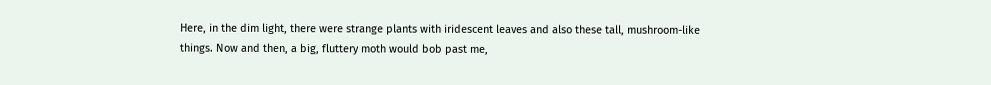Here, in the dim light, there were strange plants with iridescent leaves and also these tall, mushroom-like things. Now and then, a big, fluttery moth would bob past me,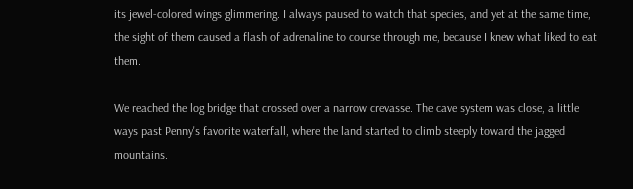its jewel-colored wings glimmering. I always paused to watch that species, and yet at the same time, the sight of them caused a flash of adrenaline to course through me, because I knew what liked to eat them.

We reached the log bridge that crossed over a narrow crevasse. The cave system was close, a little ways past Penny's favorite waterfall, where the land started to climb steeply toward the jagged mountains.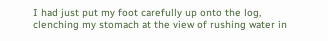I had just put my foot carefully up onto the log, clenching my stomach at the view of rushing water in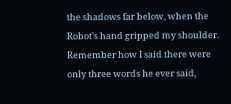the shadows far below, when the Robot's hand gripped my shoulder. Remember how I said there were only three words he ever said,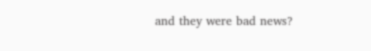and they were bad news?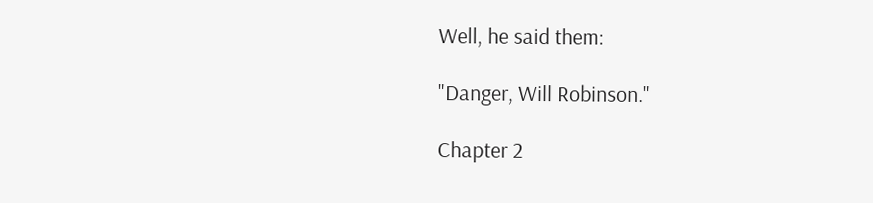Well, he said them:

"Danger, Will Robinson."

Chapter 2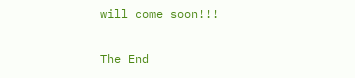will come soon!!!

The End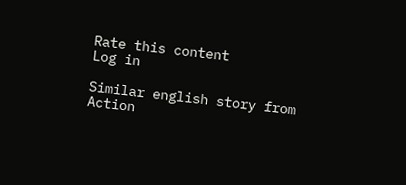Rate this content
Log in

Similar english story from Action